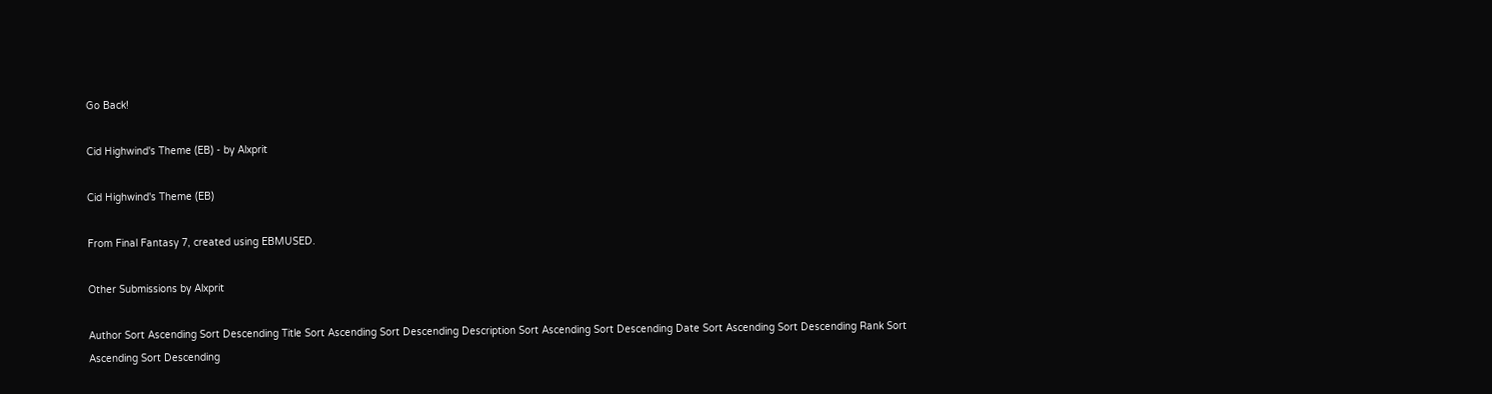Go Back!

Cid Highwind's Theme (EB) - by Alxprit

Cid Highwind's Theme (EB)

From Final Fantasy 7, created using EBMUSED.

Other Submissions by Alxprit

Author Sort Ascending Sort Descending Title Sort Ascending Sort Descending Description Sort Ascending Sort Descending Date Sort Ascending Sort Descending Rank Sort Ascending Sort Descending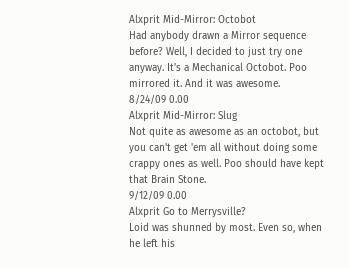Alxprit Mid-Mirror: Octobot
Had anybody drawn a Mirror sequence before? Well, I decided to just try one anyway. It's a Mechanical Octobot. Poo mirrored it. And it was awesome.
8/24/09 0.00
Alxprit Mid-Mirror: Slug
Not quite as awesome as an octobot, but you can't get 'em all without doing some crappy ones as well. Poo should have kept that Brain Stone.
9/12/09 0.00
Alxprit Go to Merrysville?
Loid was shunned by most. Even so, when he left his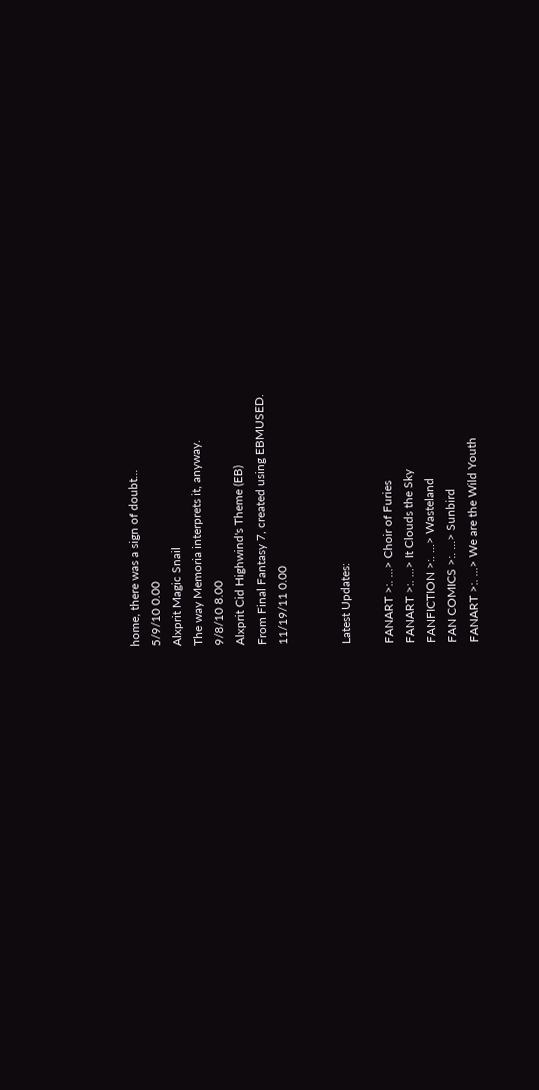home, there was a sign of doubt...
5/9/10 0.00
Alxprit Magic Snail
The way Memoria interprets it, anyway.
9/8/10 8.00
Alxprit Cid Highwind's Theme (EB)
From Final Fantasy 7, created using EBMUSED.
11/19/11 0.00


Latest Updates:

FANART >:. ...> Choir of Furies
FANART >:. ...> It Clouds the Sky
FANFICTION >:. ...> Wasteland
FAN COMICS >:. ...> Sunbird
FANART >:. ...> We are the Wild Youth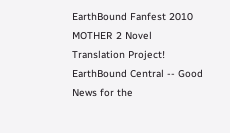EarthBound Fanfest 2010
MOTHER 2 Novel Translation Project!
EarthBound Central -- Good News for the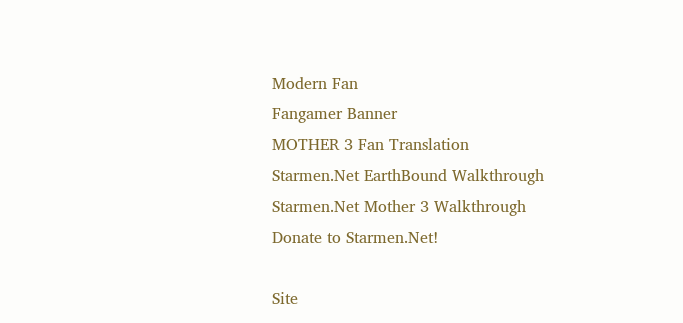Modern Fan
Fangamer Banner
MOTHER 3 Fan Translation
Starmen.Net EarthBound Walkthrough
Starmen.Net Mother 3 Walkthrough
Donate to Starmen.Net!

Site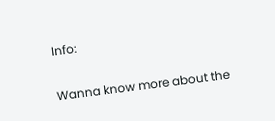Info:

Wanna know more about the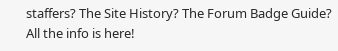staffers? The Site History? The Forum Badge Guide? All the info is here!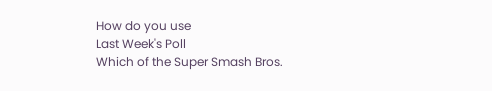How do you use
Last Week's Poll
Which of the Super Smash Bros.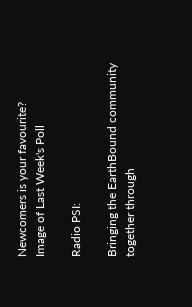Newcomers is your favourite?
Image of Last Week's Poll

Radio PSI:

Bringing the EarthBound community together through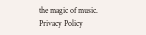the magic of music.
Privacy Policy